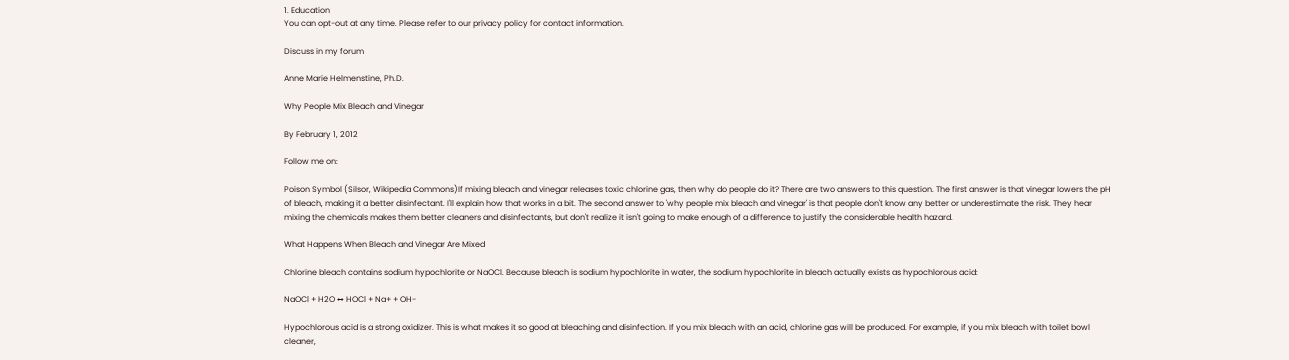1. Education
You can opt-out at any time. Please refer to our privacy policy for contact information.

Discuss in my forum

Anne Marie Helmenstine, Ph.D.

Why People Mix Bleach and Vinegar

By February 1, 2012

Follow me on:

Poison Symbol (Silsor, Wikipedia Commons)If mixing bleach and vinegar releases toxic chlorine gas, then why do people do it? There are two answers to this question. The first answer is that vinegar lowers the pH of bleach, making it a better disinfectant. I'll explain how that works in a bit. The second answer to 'why people mix bleach and vinegar' is that people don't know any better or underestimate the risk. They hear mixing the chemicals makes them better cleaners and disinfectants, but don't realize it isn't going to make enough of a difference to justify the considerable health hazard.

What Happens When Bleach and Vinegar Are Mixed

Chlorine bleach contains sodium hypochlorite or NaOCl. Because bleach is sodium hypochlorite in water, the sodium hypochlorite in bleach actually exists as hypochlorous acid:

NaOCl + H2O ↔ HOCl + Na+ + OH-

Hypochlorous acid is a strong oxidizer. This is what makes it so good at bleaching and disinfection. If you mix bleach with an acid, chlorine gas will be produced. For example, if you mix bleach with toilet bowl cleaner,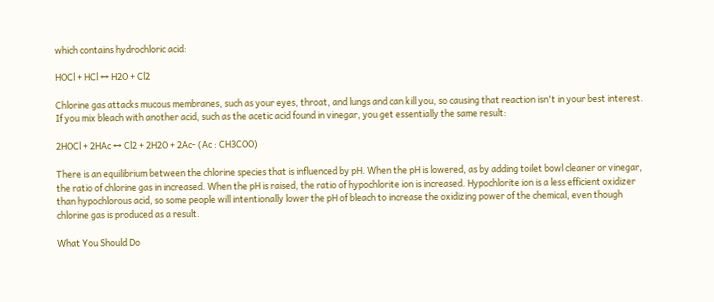which contains hydrochloric acid:

HOCl + HCl ↔ H2O + Cl2

Chlorine gas attacks mucous membranes, such as your eyes, throat, and lungs and can kill you, so causing that reaction isn't in your best interest. If you mix bleach with another acid, such as the acetic acid found in vinegar, you get essentially the same result:

2HOCl + 2HAc ↔ Cl2 + 2H2O + 2Ac- (Ac : CH3COO)

There is an equilibrium between the chlorine species that is influenced by pH. When the pH is lowered, as by adding toilet bowl cleaner or vinegar, the ratio of chlorine gas in increased. When the pH is raised, the ratio of hypochlorite ion is increased. Hypochlorite ion is a less efficient oxidizer than hypochlorous acid, so some people will intentionally lower the pH of bleach to increase the oxidizing power of the chemical, even though chlorine gas is produced as a result.

What You Should Do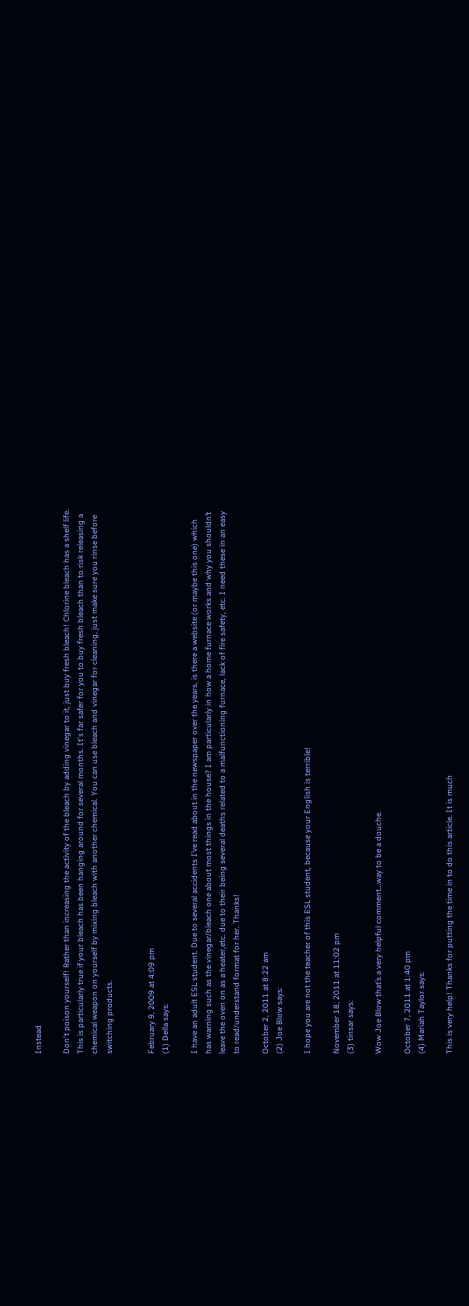Instead

Don't poison yourself! Rather than increasing the activity of the bleach by adding vinegar to it, just buy fresh bleach! Chlorine bleach has a shelf life. This is particularly true if your bleach has been hanging around for several months. It's far safer for you to buy fresh bleach than to risk releasing a chemical weapon on yourself by mixing bleach with another chemical. You can use bleach and vinegar for cleaning, just make sure you rinse before switching products.


February 9, 2009 at 4:09 pm
(1) Della says:

I have an adult ESL student. Due to several accidents I’ve read about in the newspaper over the years, is there a website (or maybe this one) which has warning such as the vinegar/bleach one about most things in the house? I am particularly in how a home furnace works and why you shouldn’t leave the oven on as a heater,etc. due to their being several deaths related to a malfunctioning furnace, lack of fire safety, etc. I need these in an easy to read/understand format for her. Thanks!

October 2, 2011 at 8:22 am
(2) Joe Blow says:

I hope you are not the teacher of this ESL student, because your English is terrible!

November 18, 2011 at 11:02 pm
(3) tinsar says:

Wow Joe Blow that’s a very helpful comment…way to be a douche.

October 7, 2011 at 1:40 pm
(4) Mariah Taylor says:

This is very help! Thanks for putting the time in to do this article. It is much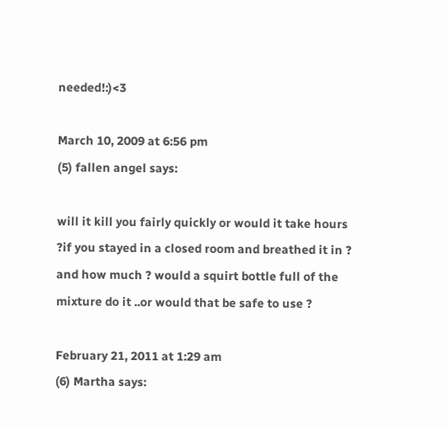needed!:)<3

March 10, 2009 at 6:56 pm
(5) fallen angel says:

will it kill you fairly quickly or would it take hours ?if you stayed in a closed room and breathed it in ? and how much ? would a squirt bottle full of the mixture do it ..or would that be safe to use ?

February 21, 2011 at 1:29 am
(6) Martha says: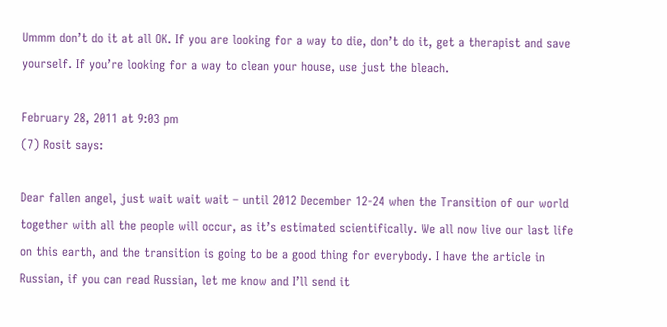Ummm don’t do it at all OK. If you are looking for a way to die, don’t do it, get a therapist and save yourself. If you’re looking for a way to clean your house, use just the bleach.

February 28, 2011 at 9:03 pm
(7) Rosit says:

Dear fallen angel, just wait wait wait – until 2012 December 12-24 when the Transition of our world together with all the people will occur, as it’s estimated scientifically. We all now live our last life on this earth, and the transition is going to be a good thing for everybody. I have the article in Russian, if you can read Russian, let me know and I’ll send it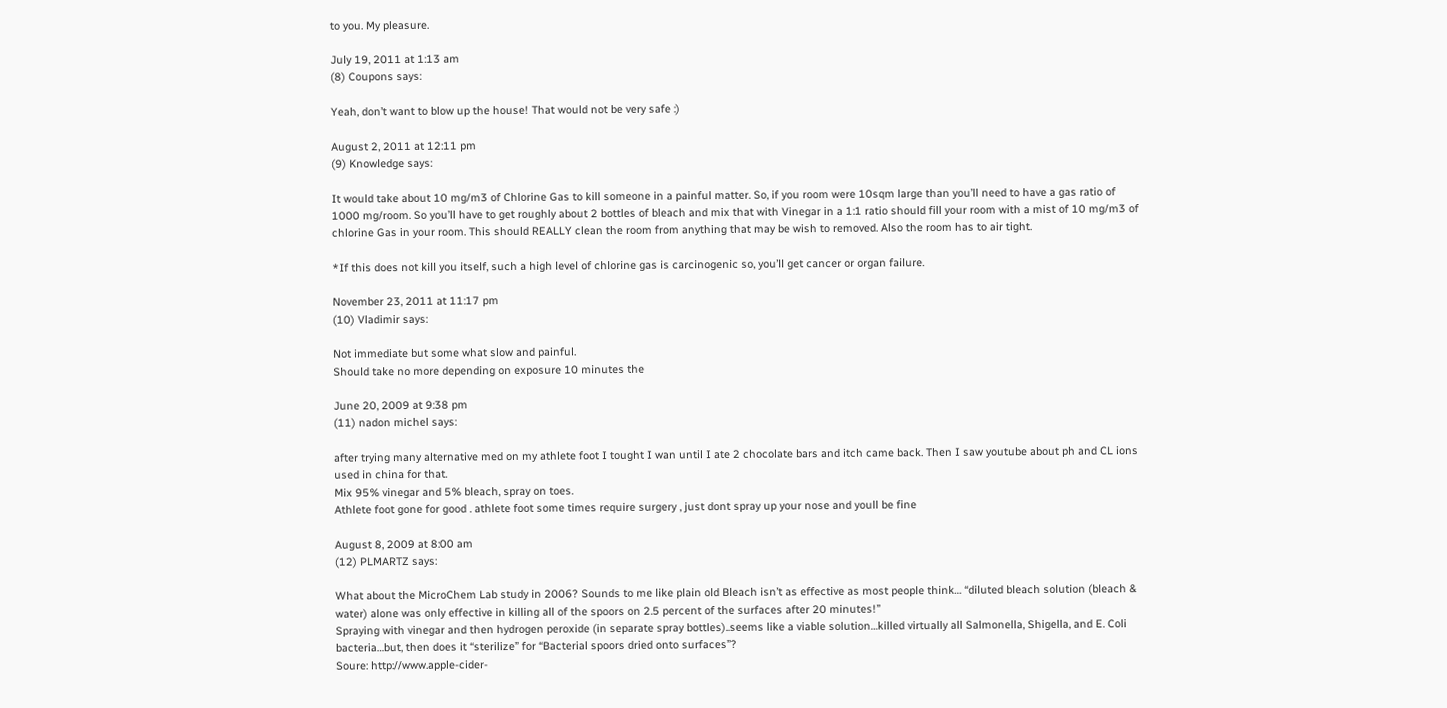to you. My pleasure.

July 19, 2011 at 1:13 am
(8) Coupons says:

Yeah, don’t want to blow up the house! That would not be very safe :)

August 2, 2011 at 12:11 pm
(9) Knowledge says:

It would take about 10 mg/m3 of Chlorine Gas to kill someone in a painful matter. So, if you room were 10sqm large than you’ll need to have a gas ratio of 1000 mg/room. So you’ll have to get roughly about 2 bottles of bleach and mix that with Vinegar in a 1:1 ratio should fill your room with a mist of 10 mg/m3 of chlorine Gas in your room. This should REALLY clean the room from anything that may be wish to removed. Also the room has to air tight.

*If this does not kill you itself, such a high level of chlorine gas is carcinogenic so, you’ll get cancer or organ failure.

November 23, 2011 at 11:17 pm
(10) Vladimir says:

Not immediate but some what slow and painful.
Should take no more depending on exposure 10 minutes the

June 20, 2009 at 9:38 pm
(11) nadon michel says:

after trying many alternative med on my athlete foot I tought I wan until I ate 2 chocolate bars and itch came back. Then I saw youtube about ph and CL ions used in china for that.
Mix 95% vinegar and 5% bleach, spray on toes.
Athlete foot gone for good . athlete foot some times require surgery , just dont spray up your nose and youll be fine

August 8, 2009 at 8:00 am
(12) PLMARTZ says:

What about the MicroChem Lab study in 2006? Sounds to me like plain old Bleach isn’t as effective as most people think… “diluted bleach solution (bleach & water) alone was only effective in killing all of the spoors on 2.5 percent of the surfaces after 20 minutes!”
Spraying with vinegar and then hydrogen peroxide (in separate spray bottles)..seems like a viable solution…killed virtually all Salmonella, Shigella, and E. Coli bacteria…but, then does it “sterilize” for “Bacterial spoors dried onto surfaces”?
Soure: http://www.apple-cider-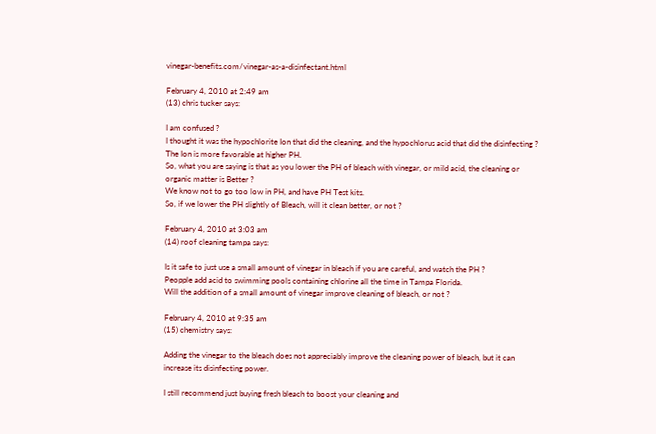vinegar-benefits.com/vinegar-as-a-disinfectant.html

February 4, 2010 at 2:49 am
(13) chris tucker says:

I am confused ?
I thought it was the hypochlorite Ion that did the cleaning, and the hypochlorus acid that did the disinfecting ?
The Ion is more favorable at higher PH.
So, what you are saying is that as you lower the PH of bleach with vinegar, or mild acid, the cleaning or organic matter is Better ?
We know not to go too low in PH, and have PH Test kits.
So, if we lower the PH slightly of Bleach, will it clean better, or not ?

February 4, 2010 at 3:03 am
(14) roof cleaning tampa says:

Is it safe to just use a small amount of vinegar in bleach if you are careful, and watch the PH ?
Peopple add acid to swimming pools containing chlorine all the time in Tampa Florida.
Will the addition of a small amount of vinegar improve cleaning of bleach, or not ?

February 4, 2010 at 9:35 am
(15) chemistry says:

Adding the vinegar to the bleach does not appreciably improve the cleaning power of bleach, but it can increase its disinfecting power.

I still recommend just buying fresh bleach to boost your cleaning and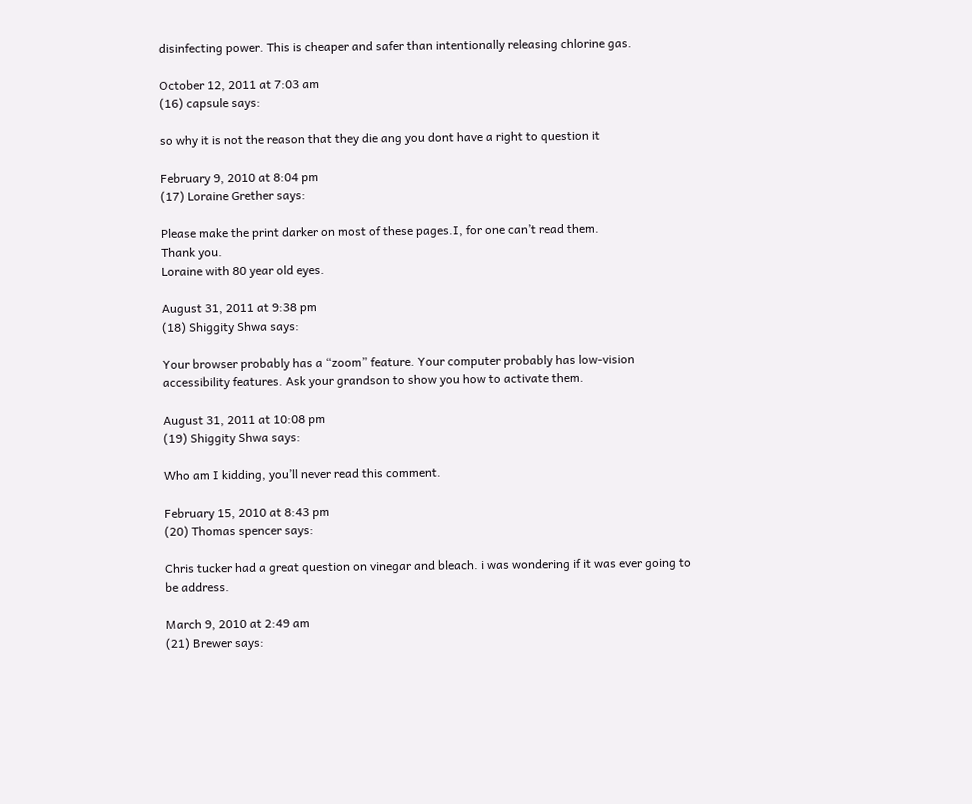disinfecting power. This is cheaper and safer than intentionally releasing chlorine gas.

October 12, 2011 at 7:03 am
(16) capsule says:

so why it is not the reason that they die ang you dont have a right to question it

February 9, 2010 at 8:04 pm
(17) Loraine Grether says:

Please make the print darker on most of these pages.I, for one can’t read them.
Thank you.
Loraine with 80 year old eyes.

August 31, 2011 at 9:38 pm
(18) Shiggity Shwa says:

Your browser probably has a “zoom” feature. Your computer probably has low-vision accessibility features. Ask your grandson to show you how to activate them.

August 31, 2011 at 10:08 pm
(19) Shiggity Shwa says:

Who am I kidding, you’ll never read this comment.

February 15, 2010 at 8:43 pm
(20) Thomas spencer says:

Chris tucker had a great question on vinegar and bleach. i was wondering if it was ever going to be address.

March 9, 2010 at 2:49 am
(21) Brewer says: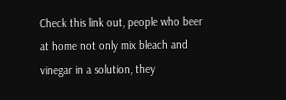Check this link out, people who beer at home not only mix bleach and vinegar in a solution, they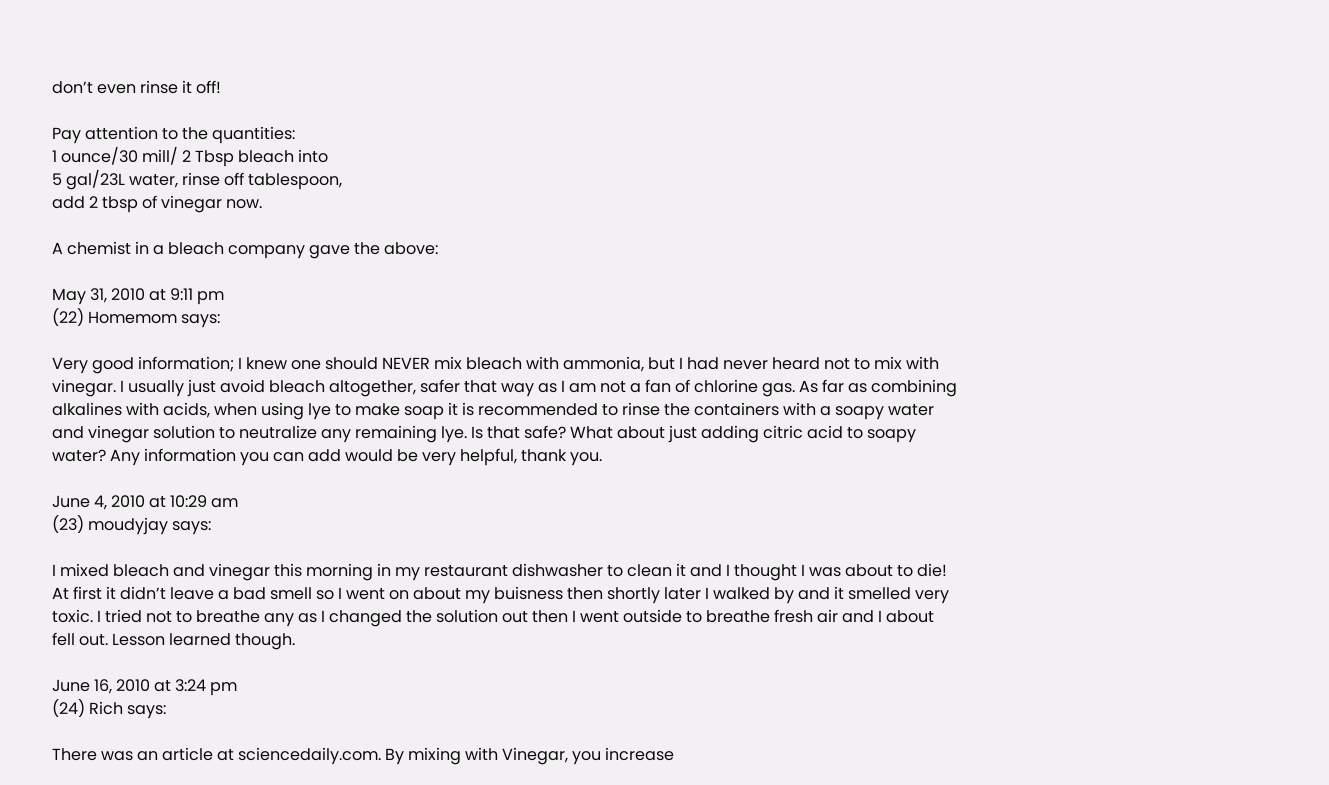don’t even rinse it off!

Pay attention to the quantities:
1 ounce/30 mill/ 2 Tbsp bleach into
5 gal/23L water, rinse off tablespoon,
add 2 tbsp of vinegar now.

A chemist in a bleach company gave the above:

May 31, 2010 at 9:11 pm
(22) Homemom says:

Very good information; I knew one should NEVER mix bleach with ammonia, but I had never heard not to mix with vinegar. I usually just avoid bleach altogether, safer that way as I am not a fan of chlorine gas. As far as combining alkalines with acids, when using lye to make soap it is recommended to rinse the containers with a soapy water and vinegar solution to neutralize any remaining lye. Is that safe? What about just adding citric acid to soapy water? Any information you can add would be very helpful, thank you.

June 4, 2010 at 10:29 am
(23) moudyjay says:

I mixed bleach and vinegar this morning in my restaurant dishwasher to clean it and I thought I was about to die! At first it didn’t leave a bad smell so I went on about my buisness then shortly later I walked by and it smelled very toxic. I tried not to breathe any as I changed the solution out then I went outside to breathe fresh air and I about fell out. Lesson learned though.

June 16, 2010 at 3:24 pm
(24) Rich says:

There was an article at sciencedaily.com. By mixing with Vinegar, you increase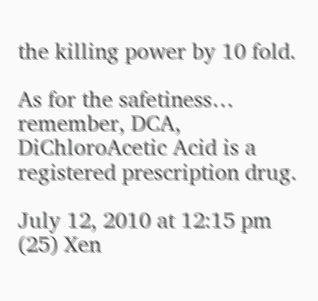the killing power by 10 fold.

As for the safetiness… remember, DCA, DiChloroAcetic Acid is a registered prescription drug.

July 12, 2010 at 12:15 pm
(25) Xen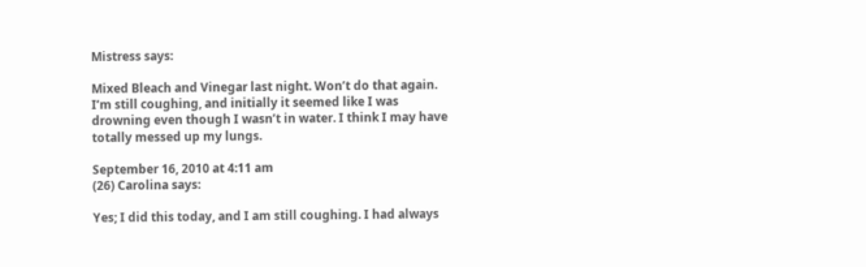Mistress says:

Mixed Bleach and Vinegar last night. Won’t do that again. I’m still coughing, and initially it seemed like I was drowning even though I wasn’t in water. I think I may have totally messed up my lungs.

September 16, 2010 at 4:11 am
(26) Carolina says:

Yes; I did this today, and I am still coughing. I had always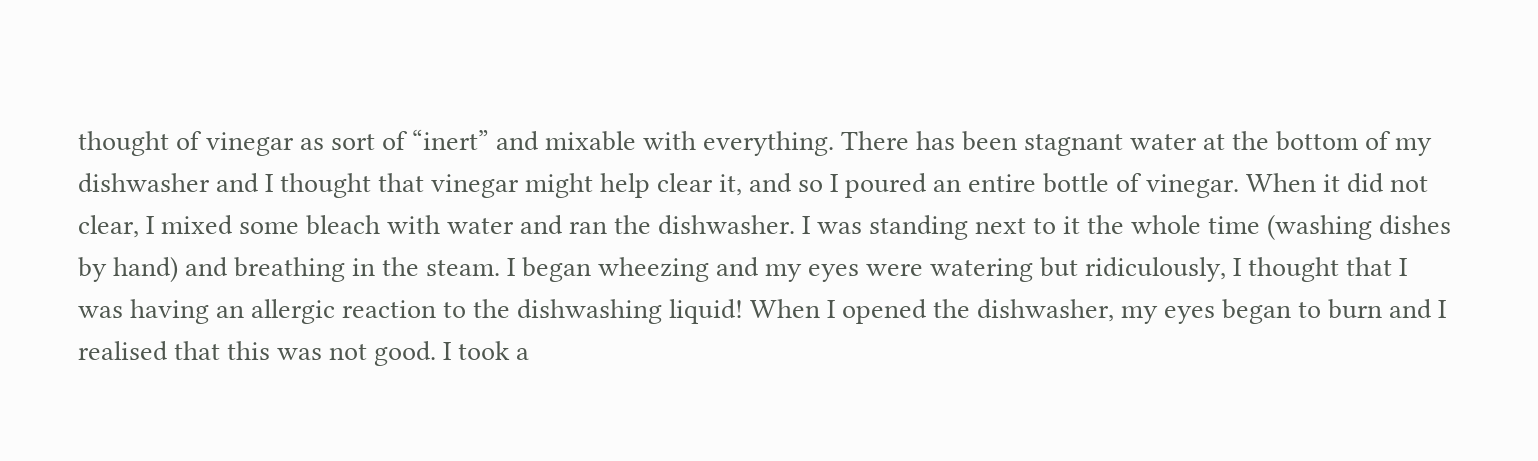thought of vinegar as sort of “inert” and mixable with everything. There has been stagnant water at the bottom of my dishwasher and I thought that vinegar might help clear it, and so I poured an entire bottle of vinegar. When it did not clear, I mixed some bleach with water and ran the dishwasher. I was standing next to it the whole time (washing dishes by hand) and breathing in the steam. I began wheezing and my eyes were watering but ridiculously, I thought that I was having an allergic reaction to the dishwashing liquid! When I opened the dishwasher, my eyes began to burn and I realised that this was not good. I took a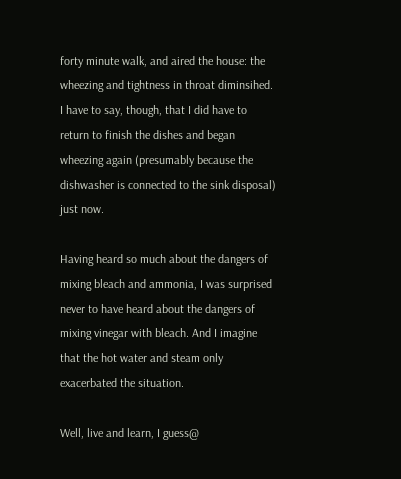forty minute walk, and aired the house: the wheezing and tightness in throat diminsihed. I have to say, though, that I did have to return to finish the dishes and began wheezing again (presumably because the dishwasher is connected to the sink disposal) just now.

Having heard so much about the dangers of mixing bleach and ammonia, I was surprised never to have heard about the dangers of mixing vinegar with bleach. And I imagine that the hot water and steam only exacerbated the situation.

Well, live and learn, I guess@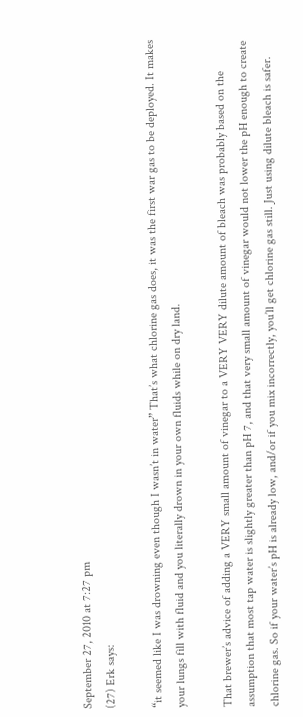September 27, 2010 at 7:27 pm
(27) Erk says:

“it seemed like I was drowning even though I wasn’t in water” That’s what chlorine gas does, it was the first war gas to be deployed. It makes your lungs fill with fluid and you literally drown in your own fluids while on dry land.

That brewer’s advice of adding a VERY small amount of vinegar to a VERY VERY dilute amount of bleach was probably based on the assumption that most tap water is slightly greater than pH 7, and that very small amount of vinegar would not lower the pH enough to create chlorine gas. So if your water’s pH is already low, and/or if you mix incorrectly, you’ll get chlorine gas still. Just using dilute bleach is safer.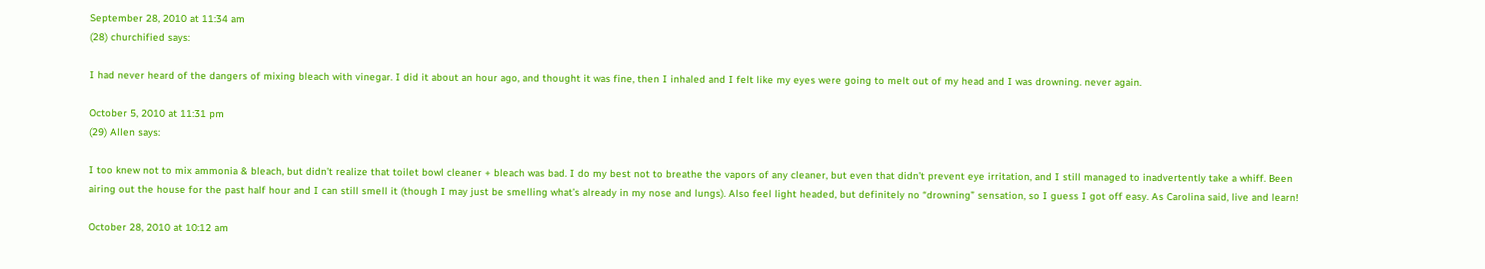September 28, 2010 at 11:34 am
(28) churchified says:

I had never heard of the dangers of mixing bleach with vinegar. I did it about an hour ago, and thought it was fine, then I inhaled and I felt like my eyes were going to melt out of my head and I was drowning. never again.

October 5, 2010 at 11:31 pm
(29) Allen says:

I too knew not to mix ammonia & bleach, but didn’t realize that toilet bowl cleaner + bleach was bad. I do my best not to breathe the vapors of any cleaner, but even that didn’t prevent eye irritation, and I still managed to inadvertently take a whiff. Been airing out the house for the past half hour and I can still smell it (though I may just be smelling what’s already in my nose and lungs). Also feel light headed, but definitely no “drowning” sensation, so I guess I got off easy. As Carolina said, live and learn!

October 28, 2010 at 10:12 am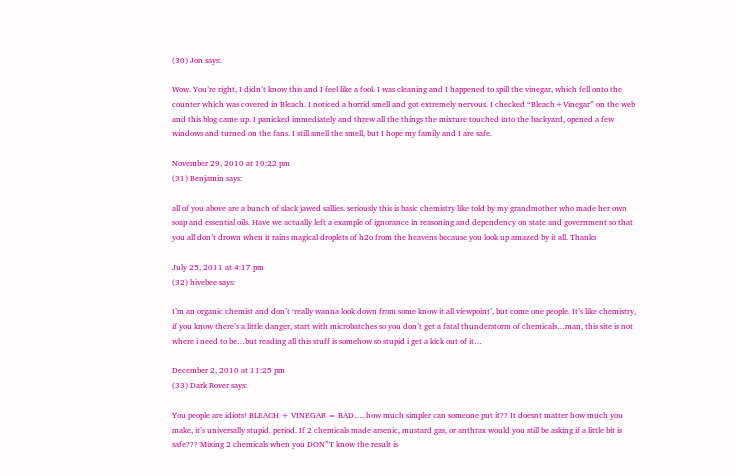(30) Jon says:

Wow. You’re right, I didn’t know this and I feel like a fool. I was cleaning and I happened to spill the vinegar, which fell onto the counter which was covered in Bleach. I noticed a horrid smell and got extremely nervous. I checked “Bleach+Vinegar” on the web and this blog came up. I panicked immediately and threw all the things the mixture touched into the backyard, opened a few windows and turned on the fans. I still smell the smell, but I hope my family and I are safe.

November 29, 2010 at 10:22 pm
(31) Benjamin says:

all of you above are a bunch of slack jawed sallies. seriously this is basic chemistry like told by my grandmother who made her own soap and essential oils. Have we actually left a example of ignorance in reasoning and dependency on state and government so that you all don’t drown when it rains magical droplets of h2o from the heavens because you look up amazed by it all. Thanks

July 25, 2011 at 4:17 pm
(32) hivebee says:

I’m an organic chemist and don’t ‘really wanna look down from some know it all viewpoint’, but come one people. It’s like chemistry, if you know there’s a little danger, start with microbatches so you don’t get a fatal thunderstorm of chemicals…man, this site is not where i need to be…but reading all this stuff is somehow so stupid i get a kick out of it…

December 2, 2010 at 11:25 pm
(33) Dark Rover says:

You people are idiots! BLEACH + VINEGAR = BAD…. how much simpler can someone put it?? It doesnt matter how much you make, it’s universally stupid. period. If 2 chemicals made arsenic, mustard gas, or anthrax would you still be asking if a little bit is safe??? Mixing 2 chemicals when you DON”T know the result is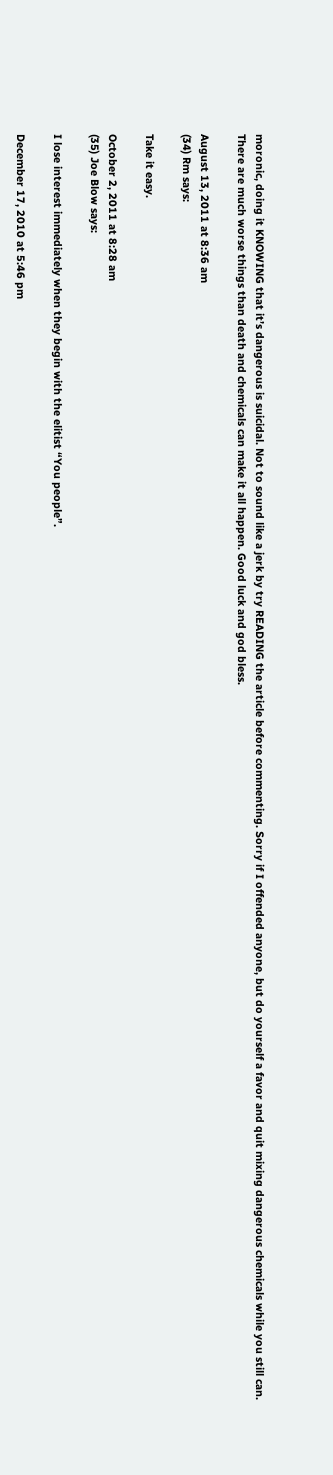moronic, doing it KNOWING that it’s dangerous is suicidal. Not to sound like a jerk by try READING the article before commenting. Sorry if I offended anyone, but do yourself a favor and quit mixing dangerous chemicals while you still can. There are much worse things than death and chemicals can make it all happen. Good luck and god bless.

August 13, 2011 at 8:36 am
(34) Rm says:

Take it easy.

October 2, 2011 at 8:28 am
(35) Joe Blow says:

I lose interest immediately when they begin with the elitist “You people”.

December 17, 2010 at 5:46 pm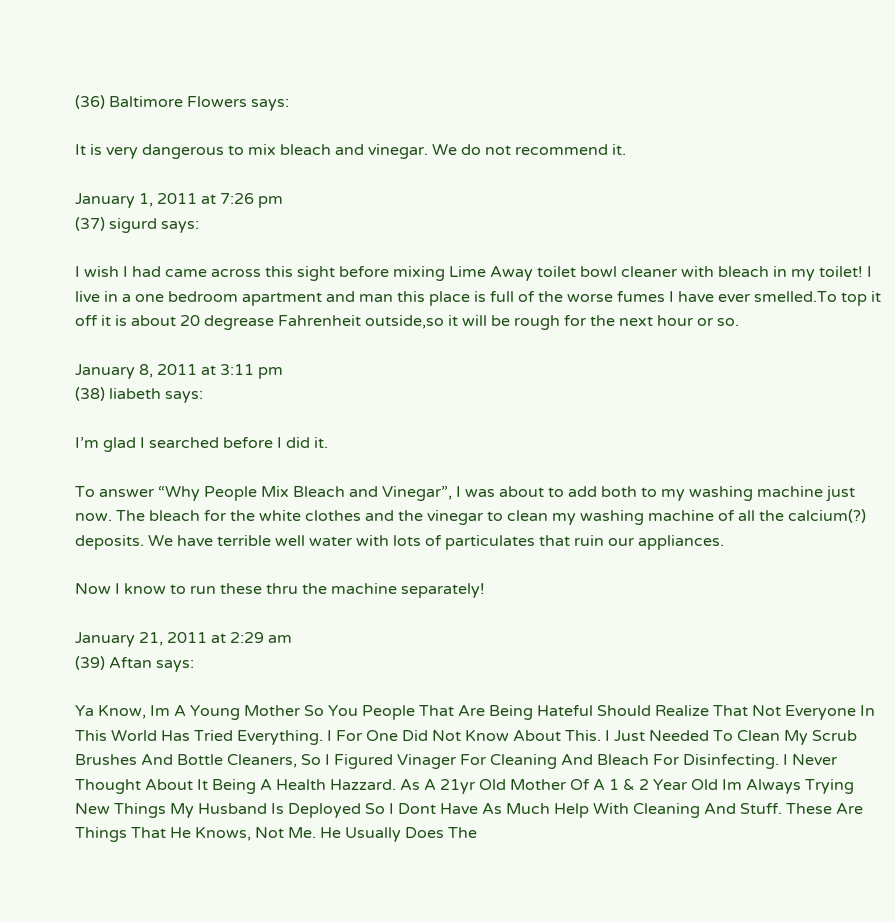(36) Baltimore Flowers says:

It is very dangerous to mix bleach and vinegar. We do not recommend it.

January 1, 2011 at 7:26 pm
(37) sigurd says:

I wish I had came across this sight before mixing Lime Away toilet bowl cleaner with bleach in my toilet! I live in a one bedroom apartment and man this place is full of the worse fumes I have ever smelled.To top it off it is about 20 degrease Fahrenheit outside,so it will be rough for the next hour or so.

January 8, 2011 at 3:11 pm
(38) liabeth says:

I’m glad I searched before I did it.

To answer “Why People Mix Bleach and Vinegar”, I was about to add both to my washing machine just now. The bleach for the white clothes and the vinegar to clean my washing machine of all the calcium(?) deposits. We have terrible well water with lots of particulates that ruin our appliances.

Now I know to run these thru the machine separately!

January 21, 2011 at 2:29 am
(39) Aftan says:

Ya Know, Im A Young Mother So You People That Are Being Hateful Should Realize That Not Everyone In This World Has Tried Everything. I For One Did Not Know About This. I Just Needed To Clean My Scrub Brushes And Bottle Cleaners, So I Figured Vinager For Cleaning And Bleach For Disinfecting. I Never Thought About It Being A Health Hazzard. As A 21yr Old Mother Of A 1 & 2 Year Old Im Always Trying New Things My Husband Is Deployed So I Dont Have As Much Help With Cleaning And Stuff. These Are Things That He Knows, Not Me. He Usually Does The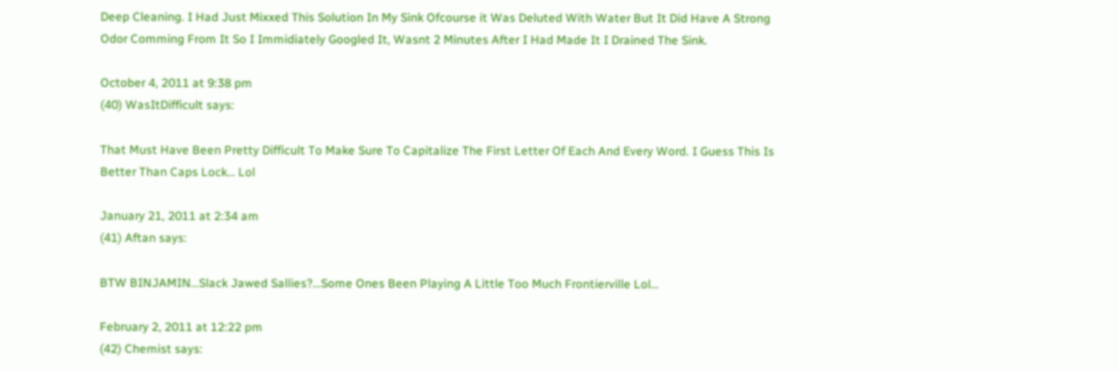Deep Cleaning. I Had Just Mixxed This Solution In My Sink Ofcourse it Was Deluted With Water But It Did Have A Strong Odor Comming From It So I Immidiately Googled It, Wasnt 2 Minutes After I Had Made It I Drained The Sink.

October 4, 2011 at 9:38 pm
(40) WasItDifficult says:

That Must Have Been Pretty Difficult To Make Sure To Capitalize The First Letter Of Each And Every Word. I Guess This Is Better Than Caps Lock… Lol

January 21, 2011 at 2:34 am
(41) Aftan says:

BTW BINJAMIN…Slack Jawed Sallies?…Some Ones Been Playing A Little Too Much Frontierville Lol…

February 2, 2011 at 12:22 pm
(42) Chemist says: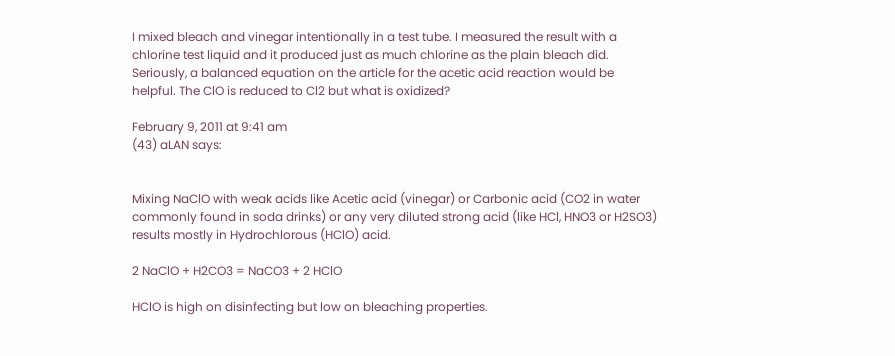I mixed bleach and vinegar intentionally in a test tube. I measured the result with a chlorine test liquid and it produced just as much chlorine as the plain bleach did. Seriously, a balanced equation on the article for the acetic acid reaction would be helpful. The ClO is reduced to Cl2 but what is oxidized?

February 9, 2011 at 9:41 am
(43) aLAN says:


Mixing NaClO with weak acids like Acetic acid (vinegar) or Carbonic acid (CO2 in water commonly found in soda drinks) or any very diluted strong acid (like HCl, HNO3 or H2SO3) results mostly in Hydrochlorous (HClO) acid.

2 NaClO + H2CO3 = NaCO3 + 2 HClO

HClO is high on disinfecting but low on bleaching properties.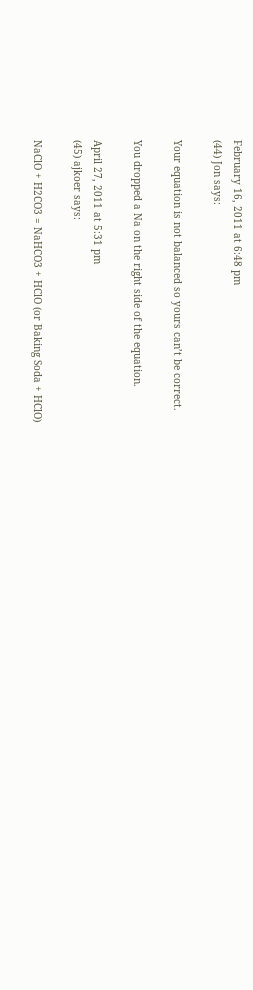February 16, 2011 at 6:48 pm
(44) Jon says:

Your equation is not balanced so yours can’t be correct.

You dropped a Na on the right side of the equation.

April 27, 2011 at 5:31 pm
(45) ajkoer says:

NaClO + H2CO3 = NaHCO3 + HClO (or Baking Soda + HClO)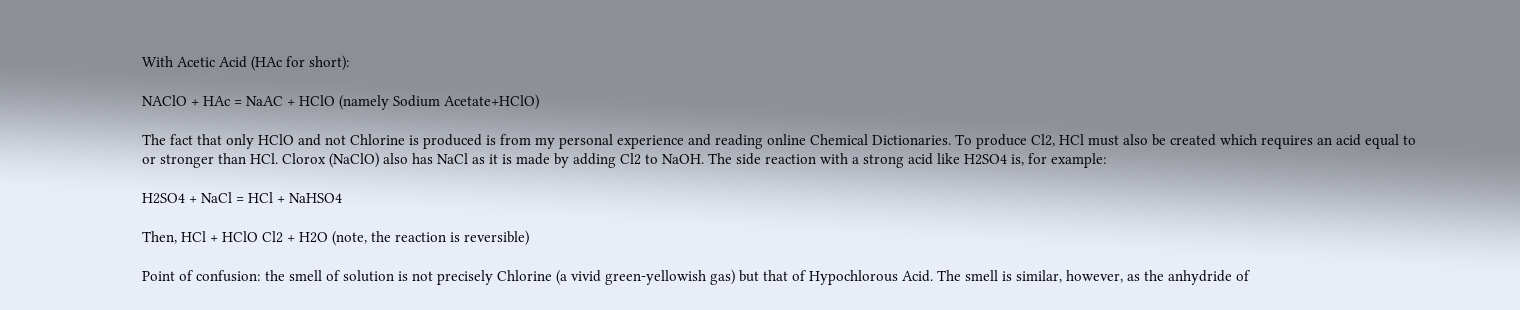With Acetic Acid (HAc for short):

NAClO + HAc = NaAC + HClO (namely Sodium Acetate+HClO)

The fact that only HClO and not Chlorine is produced is from my personal experience and reading online Chemical Dictionaries. To produce Cl2, HCl must also be created which requires an acid equal to or stronger than HCl. Clorox (NaClO) also has NaCl as it is made by adding Cl2 to NaOH. The side reaction with a strong acid like H2SO4 is, for example:

H2SO4 + NaCl = HCl + NaHSO4

Then, HCl + HClO Cl2 + H2O (note, the reaction is reversible)

Point of confusion: the smell of solution is not precisely Chlorine (a vivid green-yellowish gas) but that of Hypochlorous Acid. The smell is similar, however, as the anhydride of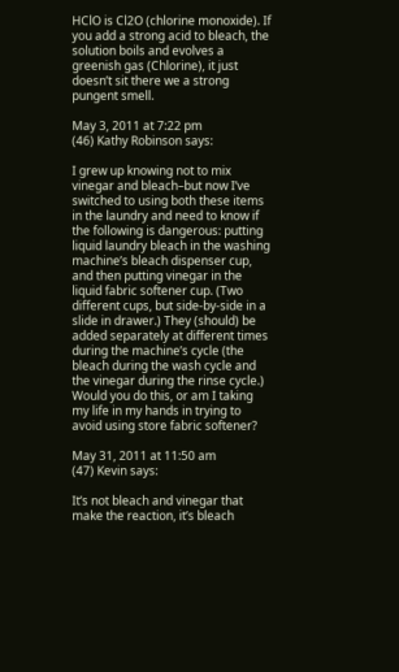HClO is Cl2O (chlorine monoxide). If you add a strong acid to bleach, the solution boils and evolves a greenish gas (Chlorine), it just doesn’t sit there we a strong pungent smell.

May 3, 2011 at 7:22 pm
(46) Kathy Robinson says:

I grew up knowing not to mix vinegar and bleach–but now I’ve switched to using both these items in the laundry and need to know if the following is dangerous: putting liquid laundry bleach in the washing machine’s bleach dispenser cup, and then putting vinegar in the liquid fabric softener cup. (Two different cups, but side-by-side in a slide in drawer.) They (should) be added separately at different times during the machine’s cycle (the bleach during the wash cycle and the vinegar during the rinse cycle.) Would you do this, or am I taking my life in my hands in trying to avoid using store fabric softener?

May 31, 2011 at 11:50 am
(47) Kevin says:

It’s not bleach and vinegar that make the reaction, it’s bleach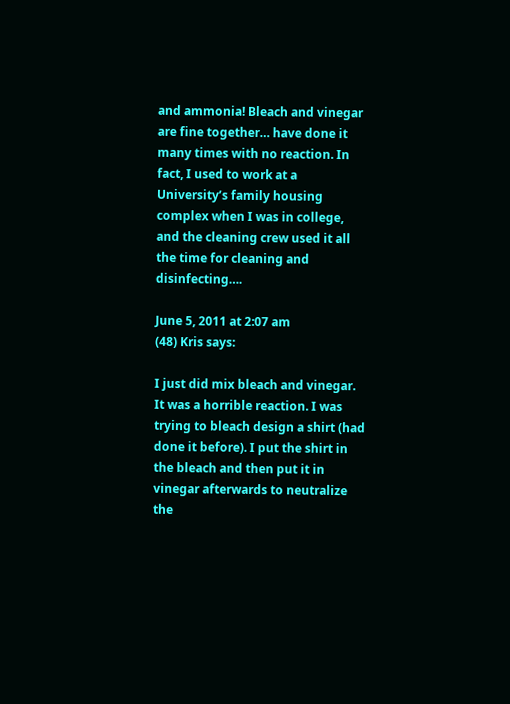and ammonia! Bleach and vinegar are fine together… have done it many times with no reaction. In fact, I used to work at a University’s family housing complex when I was in college, and the cleaning crew used it all the time for cleaning and disinfecting….

June 5, 2011 at 2:07 am
(48) Kris says:

I just did mix bleach and vinegar. It was a horrible reaction. I was trying to bleach design a shirt (had done it before). I put the shirt in the bleach and then put it in vinegar afterwards to neutralize the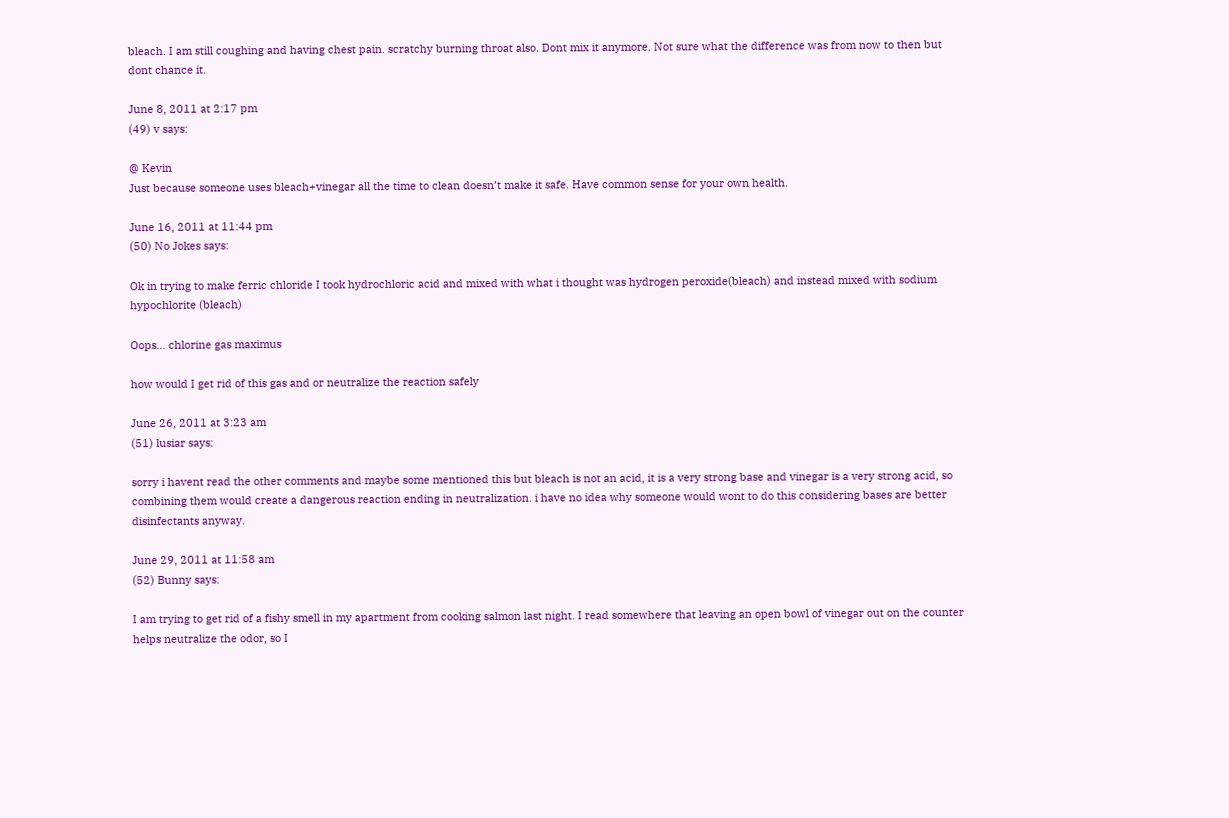bleach. I am still coughing and having chest pain. scratchy burning throat also. Dont mix it anymore. Not sure what the difference was from now to then but dont chance it.

June 8, 2011 at 2:17 pm
(49) v says:

@ Kevin
Just because someone uses bleach+vinegar all the time to clean doesn’t make it safe. Have common sense for your own health.

June 16, 2011 at 11:44 pm
(50) No Jokes says:

Ok in trying to make ferric chloride I took hydrochloric acid and mixed with what i thought was hydrogen peroxide(bleach) and instead mixed with sodium hypochlorite (bleach)

Oops… chlorine gas maximus

how would I get rid of this gas and or neutralize the reaction safely

June 26, 2011 at 3:23 am
(51) lusiar says:

sorry i havent read the other comments and maybe some mentioned this but bleach is not an acid, it is a very strong base and vinegar is a very strong acid, so combining them would create a dangerous reaction ending in neutralization. i have no idea why someone would wont to do this considering bases are better disinfectants anyway.

June 29, 2011 at 11:58 am
(52) Bunny says:

I am trying to get rid of a fishy smell in my apartment from cooking salmon last night. I read somewhere that leaving an open bowl of vinegar out on the counter helps neutralize the odor, so I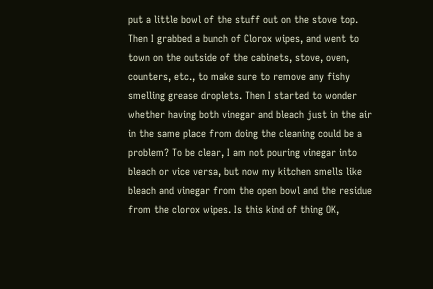put a little bowl of the stuff out on the stove top. Then I grabbed a bunch of Clorox wipes, and went to town on the outside of the cabinets, stove, oven, counters, etc., to make sure to remove any fishy smelling grease droplets. Then I started to wonder whether having both vinegar and bleach just in the air in the same place from doing the cleaning could be a problem? To be clear, I am not pouring vinegar into bleach or vice versa, but now my kitchen smells like bleach and vinegar from the open bowl and the residue from the clorox wipes. Is this kind of thing OK,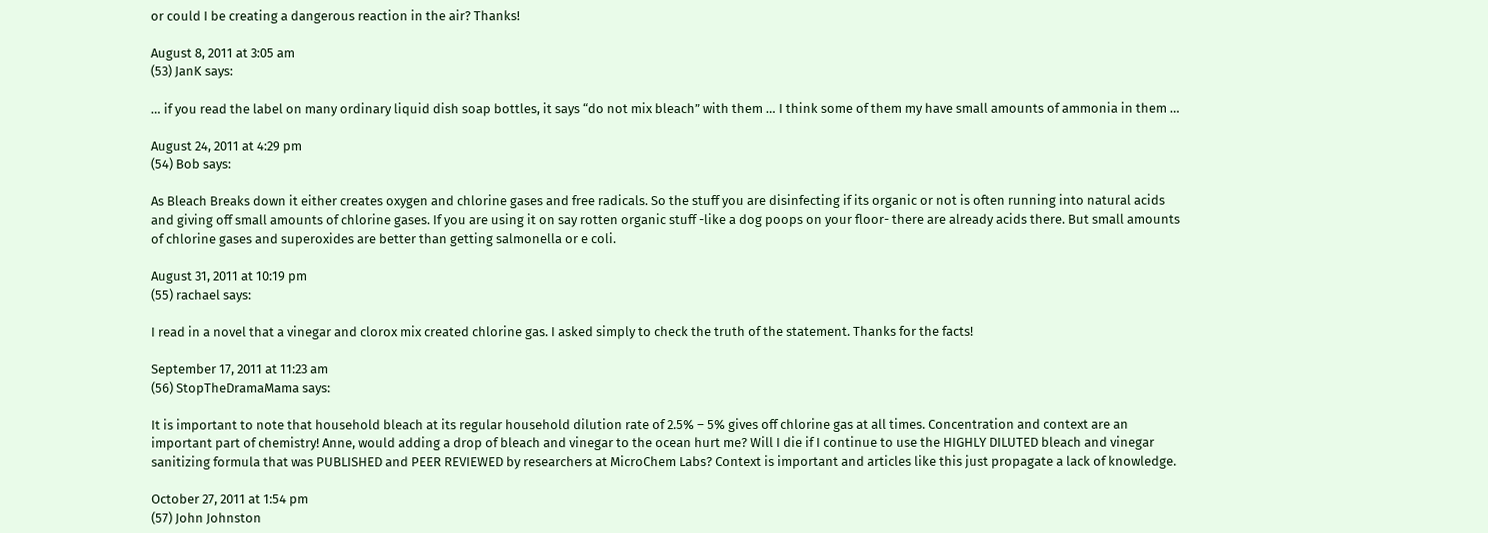or could I be creating a dangerous reaction in the air? Thanks!

August 8, 2011 at 3:05 am
(53) JanK says:

… if you read the label on many ordinary liquid dish soap bottles, it says “do not mix bleach” with them … I think some of them my have small amounts of ammonia in them …

August 24, 2011 at 4:29 pm
(54) Bob says:

As Bleach Breaks down it either creates oxygen and chlorine gases and free radicals. So the stuff you are disinfecting if its organic or not is often running into natural acids and giving off small amounts of chlorine gases. If you are using it on say rotten organic stuff -like a dog poops on your floor- there are already acids there. But small amounts of chlorine gases and superoxides are better than getting salmonella or e coli.

August 31, 2011 at 10:19 pm
(55) rachael says:

I read in a novel that a vinegar and clorox mix created chlorine gas. I asked simply to check the truth of the statement. Thanks for the facts!

September 17, 2011 at 11:23 am
(56) StopTheDramaMama says:

It is important to note that household bleach at its regular household dilution rate of 2.5% – 5% gives off chlorine gas at all times. Concentration and context are an important part of chemistry! Anne, would adding a drop of bleach and vinegar to the ocean hurt me? Will I die if I continue to use the HIGHLY DILUTED bleach and vinegar sanitizing formula that was PUBLISHED and PEER REVIEWED by researchers at MicroChem Labs? Context is important and articles like this just propagate a lack of knowledge.

October 27, 2011 at 1:54 pm
(57) John Johnston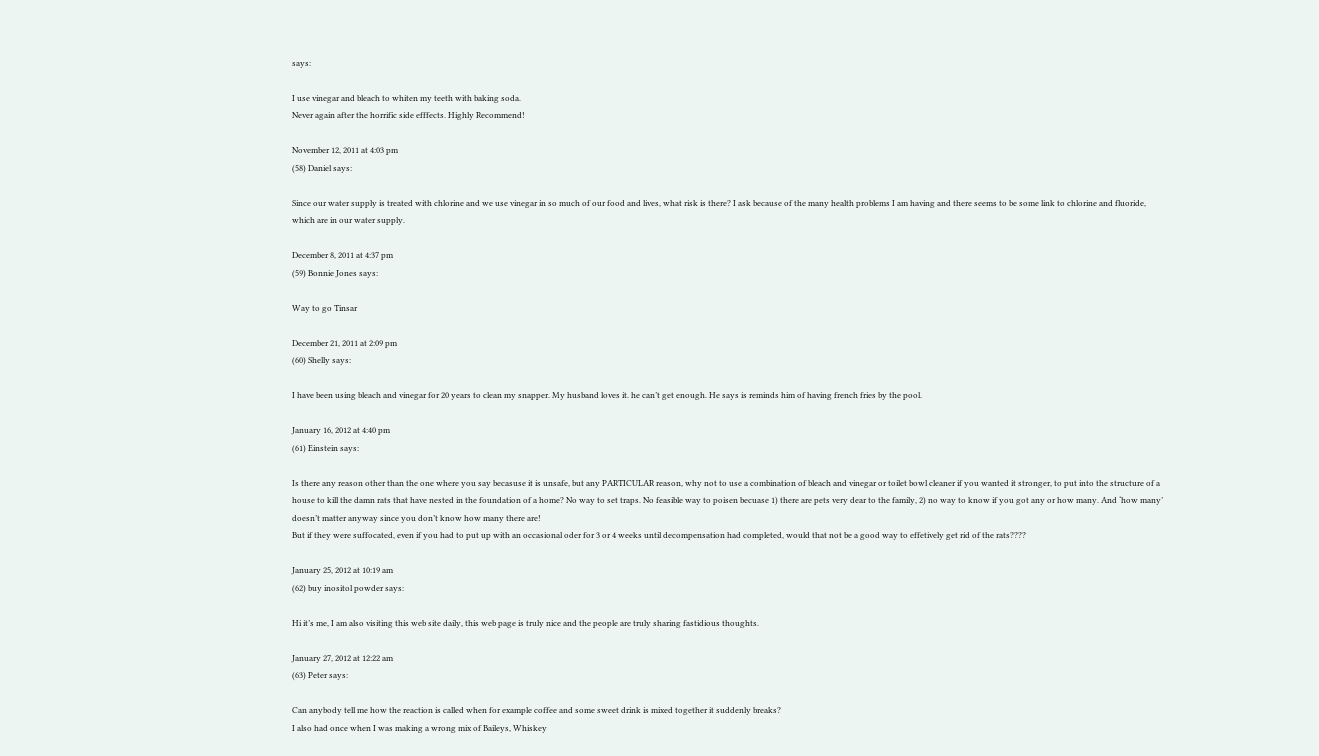says:

I use vinegar and bleach to whiten my teeth with baking soda.
Never again after the horrific side efffects. Highly Recommend!

November 12, 2011 at 4:03 pm
(58) Daniel says:

Since our water supply is treated with chlorine and we use vinegar in so much of our food and lives, what risk is there? I ask because of the many health problems I am having and there seems to be some link to chlorine and fluoride, which are in our water supply.

December 8, 2011 at 4:37 pm
(59) Bonnie Jones says:

Way to go Tinsar

December 21, 2011 at 2:09 pm
(60) Shelly says:

I have been using bleach and vinegar for 20 years to clean my snapper. My husband loves it. he can’t get enough. He says is reminds him of having french fries by the pool.

January 16, 2012 at 4:40 pm
(61) Einstein says:

Is there any reason other than the one where you say becasuse it is unsafe, but any PARTICULAR reason, why not to use a combination of bleach and vinegar or toilet bowl cleaner if you wanted it stronger, to put into the structure of a house to kill the damn rats that have nested in the foundation of a home? No way to set traps. No feasible way to poisen becuase 1) there are pets very dear to the family, 2) no way to know if you got any or how many. And ‘how many’ doesn’t matter anyway since you don’t know how many there are!
But if they were suffocated, even if you had to put up with an occasional oder for 3 or 4 weeks until decompensation had completed, would that not be a good way to effetively get rid of the rats????

January 25, 2012 at 10:19 am
(62) buy inositol powder says:

Hi it’s me, I am also visiting this web site daily, this web page is truly nice and the people are truly sharing fastidious thoughts.

January 27, 2012 at 12:22 am
(63) Peter says:

Can anybody tell me how the reaction is called when for example coffee and some sweet drink is mixed together it suddenly breaks?
I also had once when I was making a wrong mix of Baileys, Whiskey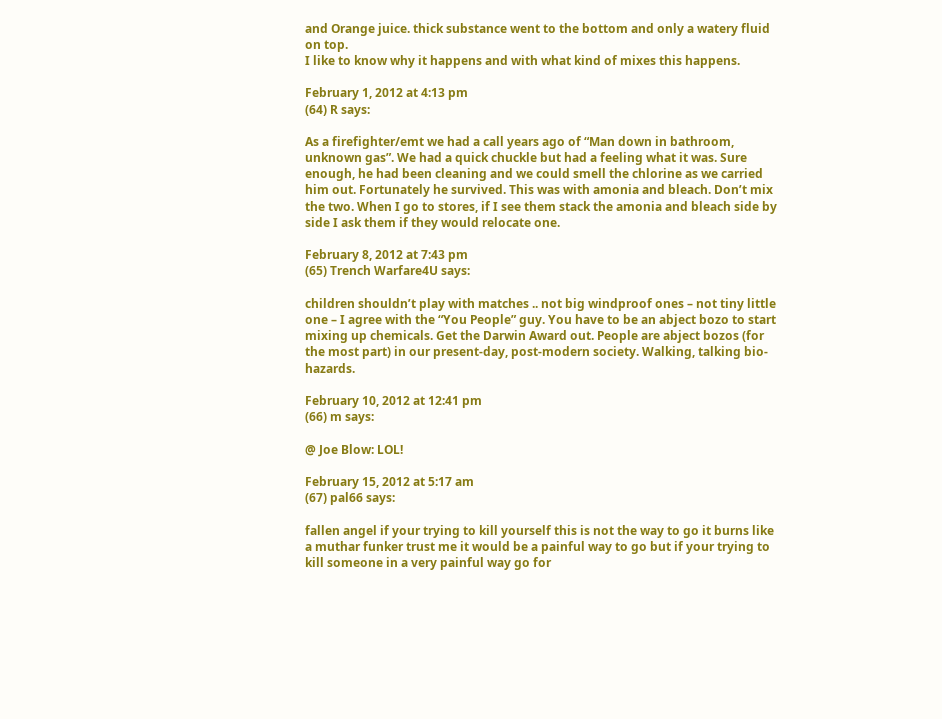and Orange juice. thick substance went to the bottom and only a watery fluid on top.
I like to know why it happens and with what kind of mixes this happens.

February 1, 2012 at 4:13 pm
(64) R says:

As a firefighter/emt we had a call years ago of “Man down in bathroom, unknown gas”. We had a quick chuckle but had a feeling what it was. Sure enough, he had been cleaning and we could smell the chlorine as we carried him out. Fortunately he survived. This was with amonia and bleach. Don’t mix the two. When I go to stores, if I see them stack the amonia and bleach side by side I ask them if they would relocate one.

February 8, 2012 at 7:43 pm
(65) Trench Warfare4U says:

children shouldn’t play with matches .. not big windproof ones – not tiny little one – I agree with the “You People” guy. You have to be an abject bozo to start mixing up chemicals. Get the Darwin Award out. People are abject bozos (for the most part) in our present-day, post-modern society. Walking, talking bio-hazards.

February 10, 2012 at 12:41 pm
(66) m says:

@ Joe Blow: LOL!

February 15, 2012 at 5:17 am
(67) pal66 says:

fallen angel if your trying to kill yourself this is not the way to go it burns like a muthar funker trust me it would be a painful way to go but if your trying to kill someone in a very painful way go for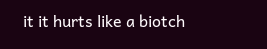it it hurts like a biotch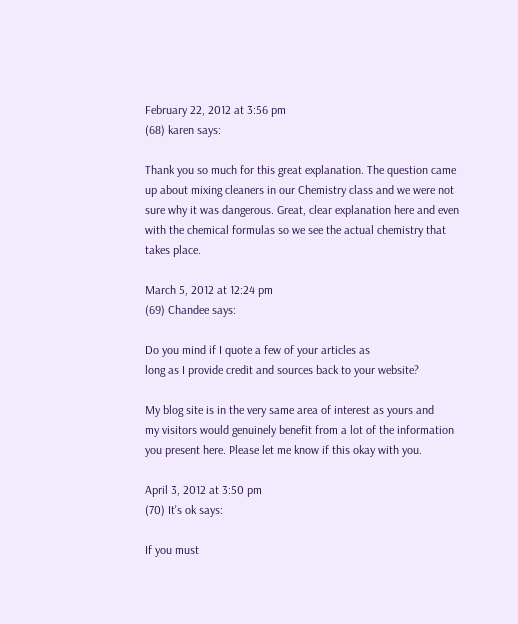February 22, 2012 at 3:56 pm
(68) karen says:

Thank you so much for this great explanation. The question came up about mixing cleaners in our Chemistry class and we were not sure why it was dangerous. Great, clear explanation here and even with the chemical formulas so we see the actual chemistry that takes place.

March 5, 2012 at 12:24 pm
(69) Chandee says:

Do you mind if I quote a few of your articles as
long as I provide credit and sources back to your website?

My blog site is in the very same area of interest as yours and
my visitors would genuinely benefit from a lot of the information
you present here. Please let me know if this okay with you.

April 3, 2012 at 3:50 pm
(70) It's ok says:

If you must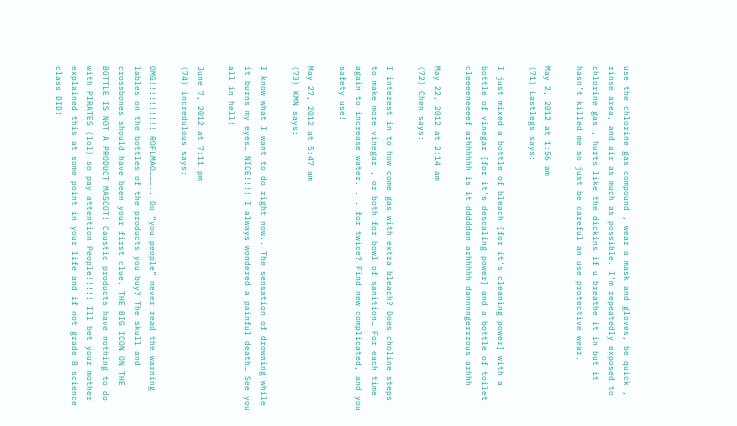use the chlorine gas compound , wear a mask and gloves, be quick , rinse area, and air as much as possible. I’m repeatedly exposed to chlorine gas , hurts like the dickins if u breathe it in but it hasn’t killed me so just be careful an use protective wear.

May 2, 2012 at 1:56 am
(71) Lastlegs says:

I just mixed a bottle of bleach [for it's cleaning power] with a bottle of vinegar [for it's descaling power] and a bottle of toilet cleeeeneeeef arhhhhhh is it dddddan arhhhhh dannnngerrrous arhhh

May 22, 2012 at 2:14 am
(72) Chen says:

I interest in to how come gas with extra bleach? Does choline steps to make more vinegar , or both for bowl of sanition… For each time again to increase water. . . for twice? Find new complicated, and you safety use!

May 27, 2012 at 5:47 am
(73) KMN says:

I know what I want to do right now.. The sensation of drowning while it burns my eyes… NICE!!!! I always wondered a painful death… See you all in hell!

June 7, 2012 at 7:11 pm
(74) incredulous says:

OMG!!!!!!!!!! ROFLMAO……….. Do “you people” never read the warning lables on the bottles of the products you buy? The skull and crossbones should have been your first clue. THE BIG ICON ON THE BOTTLE IS NOT A PRODUCT MASCOT! Caustic products have nothing to do with PIRATES (lol) so pay attention People!!!!! Ill bet your mother explained this at some point in your life and if not grade 8 science class DID!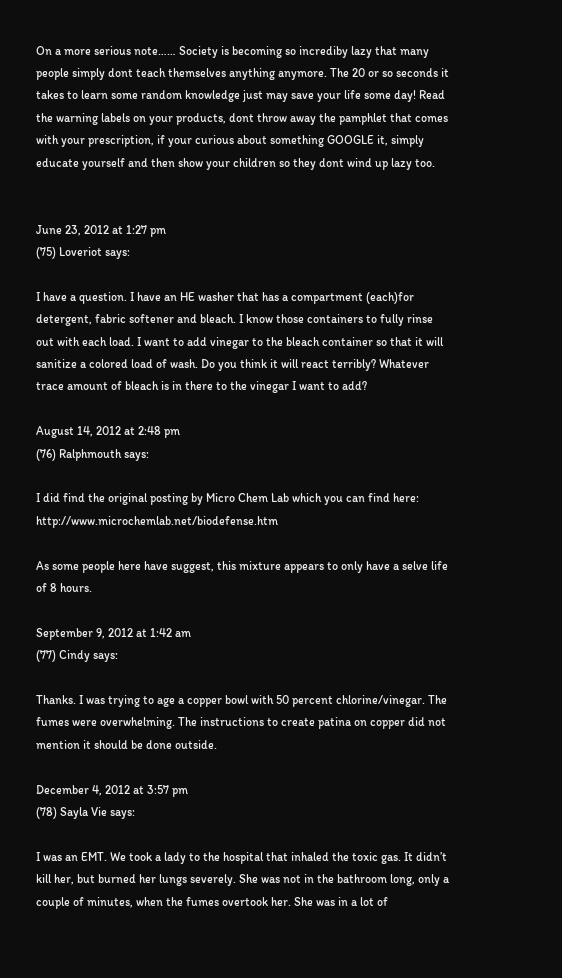On a more serious note…… Society is becoming so incrediby lazy that many people simply dont teach themselves anything anymore. The 20 or so seconds it takes to learn some random knowledge just may save your life some day! Read the warning labels on your products, dont throw away the pamphlet that comes with your prescription, if your curious about something GOOGLE it, simply educate yourself and then show your children so they dont wind up lazy too.


June 23, 2012 at 1:27 pm
(75) Loveriot says:

I have a question. I have an HE washer that has a compartment (each)for detergent, fabric softener and bleach. I know those containers to fully rinse out with each load. I want to add vinegar to the bleach container so that it will sanitize a colored load of wash. Do you think it will react terribly? Whatever trace amount of bleach is in there to the vinegar I want to add?

August 14, 2012 at 2:48 pm
(76) Ralphmouth says:

I did find the original posting by Micro Chem Lab which you can find here: http://www.microchemlab.net/biodefense.htm

As some people here have suggest, this mixture appears to only have a selve life of 8 hours.

September 9, 2012 at 1:42 am
(77) Cindy says:

Thanks. I was trying to age a copper bowl with 50 percent chlorine/vinegar. The fumes were overwhelming. The instructions to create patina on copper did not mention it should be done outside.

December 4, 2012 at 3:57 pm
(78) Sayla Vie says:

I was an EMT. We took a lady to the hospital that inhaled the toxic gas. It didn’t kill her, but burned her lungs severely. She was not in the bathroom long, only a couple of minutes, when the fumes overtook her. She was in a lot of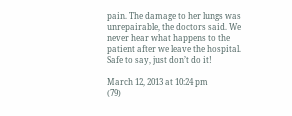pain. The damage to her lungs was unrepairable, the doctors said. We never hear what happens to the patient after we leave the hospital. Safe to say, just don’t do it!

March 12, 2013 at 10:24 pm
(79)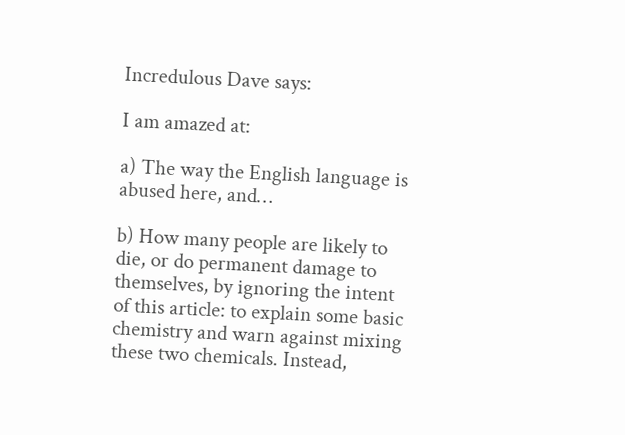Incredulous Dave says:

I am amazed at:

a) The way the English language is abused here, and…

b) How many people are likely to die, or do permanent damage to themselves, by ignoring the intent of this article: to explain some basic chemistry and warn against mixing these two chemicals. Instead,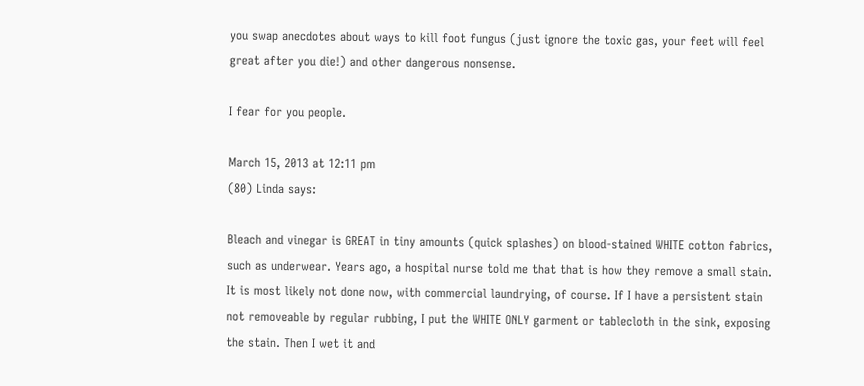you swap anecdotes about ways to kill foot fungus (just ignore the toxic gas, your feet will feel great after you die!) and other dangerous nonsense.

I fear for you people.

March 15, 2013 at 12:11 pm
(80) Linda says:

Bleach and vinegar is GREAT in tiny amounts (quick splashes) on blood-stained WHITE cotton fabrics, such as underwear. Years ago, a hospital nurse told me that that is how they remove a small stain. It is most likely not done now, with commercial laundrying, of course. If I have a persistent stain not removeable by regular rubbing, I put the WHITE ONLY garment or tablecloth in the sink, exposing the stain. Then I wet it and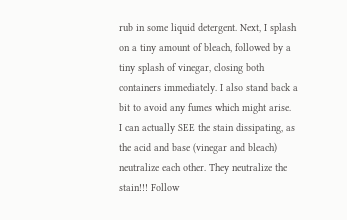rub in some liquid detergent. Next, I splash on a tiny amount of bleach, followed by a tiny splash of vinegar, closing both containers immediately. I also stand back a bit to avoid any fumes which might arise.
I can actually SEE the stain dissipating, as the acid and base (vinegar and bleach) neutralize each other. They neutralize the stain!!! Follow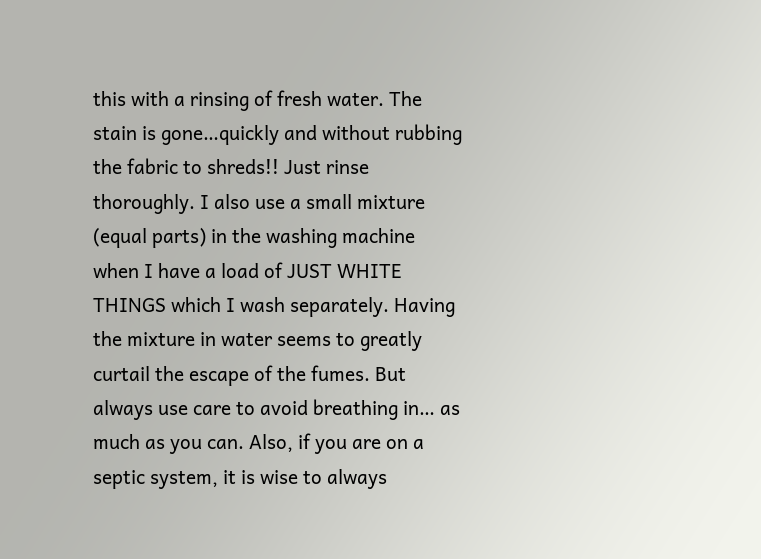this with a rinsing of fresh water. The stain is gone…quickly and without rubbing the fabric to shreds!! Just rinse thoroughly. I also use a small mixture (equal parts) in the washing machine when I have a load of JUST WHITE THINGS which I wash separately. Having the mixture in water seems to greatly curtail the escape of the fumes. But always use care to avoid breathing in… as much as you can. Also, if you are on a septic system, it is wise to always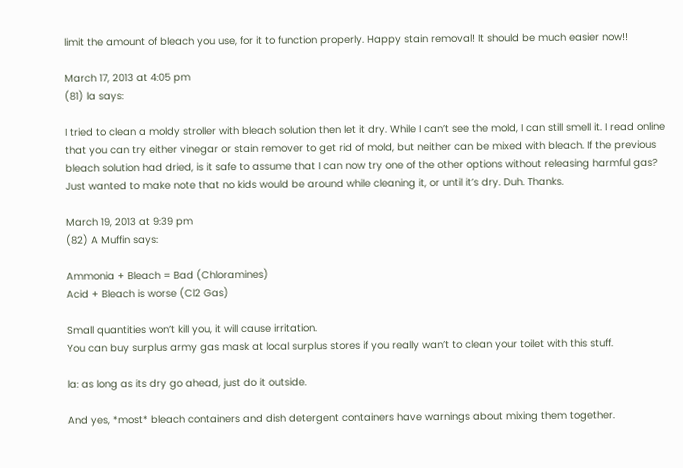limit the amount of bleach you use, for it to function properly. Happy stain removal! It should be much easier now!!

March 17, 2013 at 4:05 pm
(81) la says:

I tried to clean a moldy stroller with bleach solution then let it dry. While I can’t see the mold, I can still smell it. I read online that you can try either vinegar or stain remover to get rid of mold, but neither can be mixed with bleach. If the previous bleach solution had dried, is it safe to assume that I can now try one of the other options without releasing harmful gas? Just wanted to make note that no kids would be around while cleaning it, or until it’s dry. Duh. Thanks.

March 19, 2013 at 9:39 pm
(82) A Muffin says:

Ammonia + Bleach = Bad (Chloramines)
Acid + Bleach is worse (Cl2 Gas)

Small quantities won’t kill you, it will cause irritation.
You can buy surplus army gas mask at local surplus stores if you really wan’t to clean your toilet with this stuff.

la: as long as its dry go ahead, just do it outside.

And yes, *most* bleach containers and dish detergent containers have warnings about mixing them together.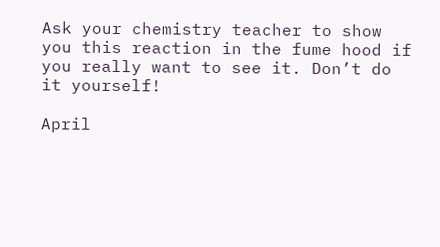Ask your chemistry teacher to show you this reaction in the fume hood if you really want to see it. Don’t do it yourself!

April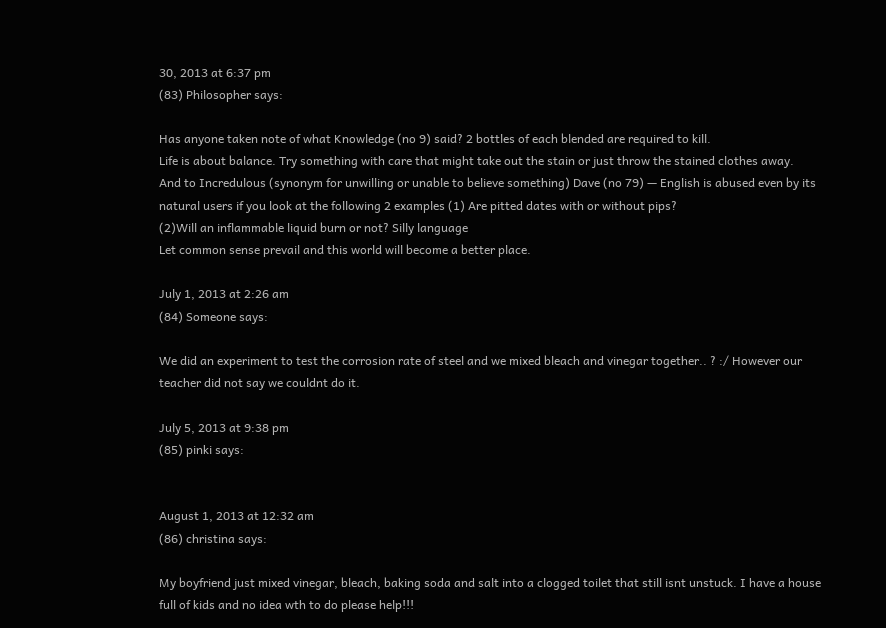30, 2013 at 6:37 pm
(83) Philosopher says:

Has anyone taken note of what Knowledge (no 9) said? 2 bottles of each blended are required to kill.
Life is about balance. Try something with care that might take out the stain or just throw the stained clothes away.
And to Incredulous (synonym for unwilling or unable to believe something) Dave (no 79) — English is abused even by its natural users if you look at the following 2 examples (1) Are pitted dates with or without pips?
(2)Will an inflammable liquid burn or not? Silly language
Let common sense prevail and this world will become a better place.

July 1, 2013 at 2:26 am
(84) Someone says:

We did an experiment to test the corrosion rate of steel and we mixed bleach and vinegar together.. ? :/ However our teacher did not say we couldnt do it.

July 5, 2013 at 9:38 pm
(85) pinki says:


August 1, 2013 at 12:32 am
(86) christina says:

My boyfriend just mixed vinegar, bleach, baking soda and salt into a clogged toilet that still isnt unstuck. I have a house full of kids and no idea wth to do please help!!!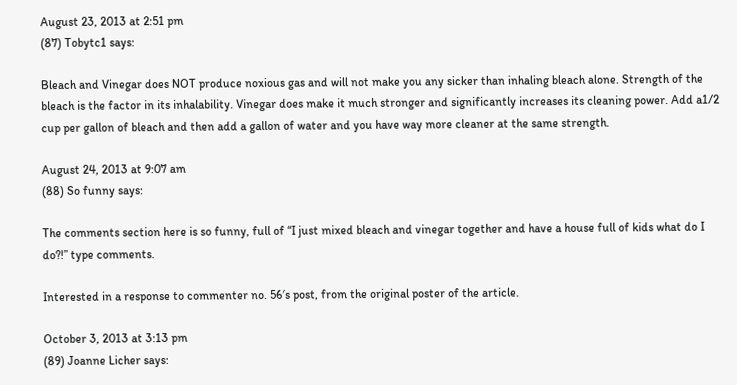August 23, 2013 at 2:51 pm
(87) Tobytc1 says:

Bleach and Vinegar does NOT produce noxious gas and will not make you any sicker than inhaling bleach alone. Strength of the bleach is the factor in its inhalability. Vinegar does make it much stronger and significantly increases its cleaning power. Add a1/2 cup per gallon of bleach and then add a gallon of water and you have way more cleaner at the same strength.

August 24, 2013 at 9:07 am
(88) So funny says:

The comments section here is so funny, full of “I just mixed bleach and vinegar together and have a house full of kids what do I do?!” type comments.

Interested in a response to commenter no. 56′s post, from the original poster of the article.

October 3, 2013 at 3:13 pm
(89) Joanne Licher says: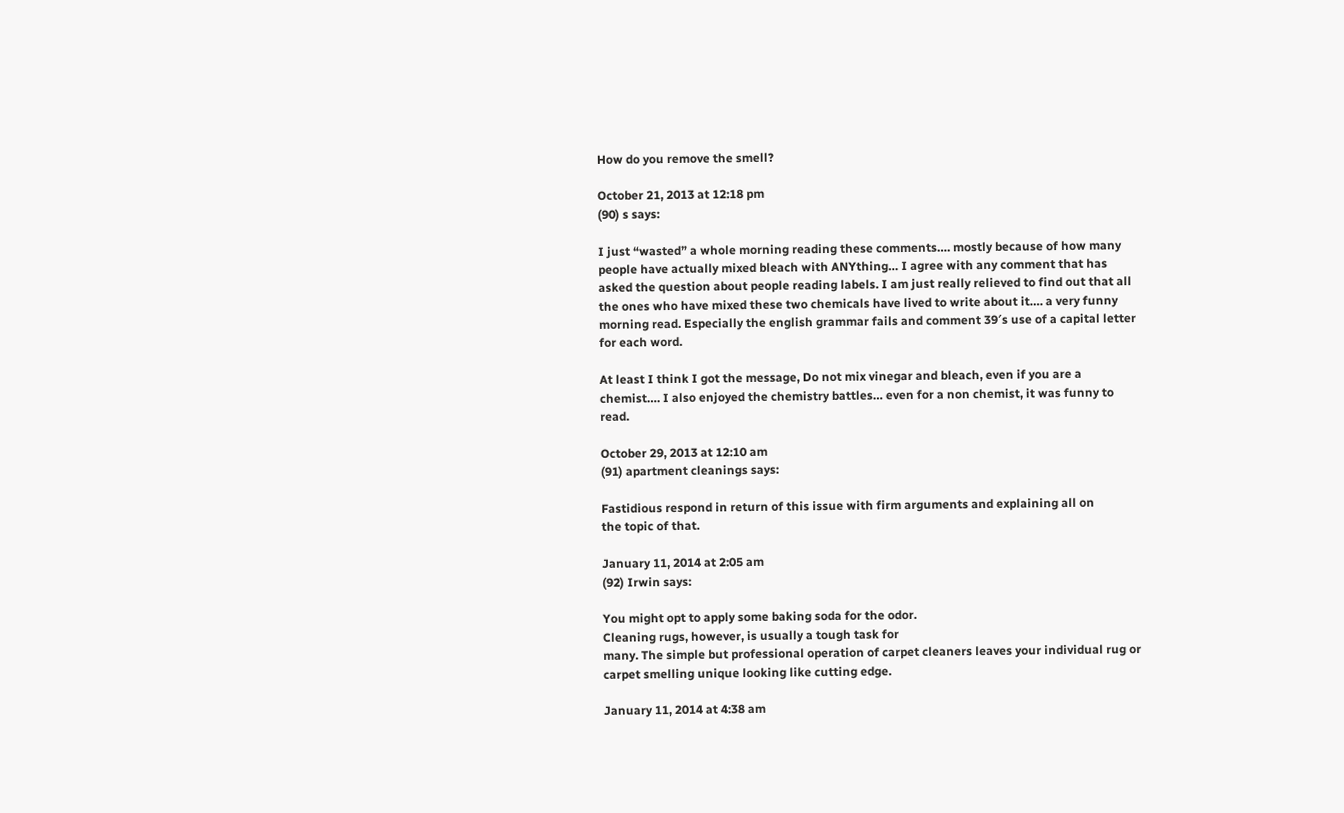How do you remove the smell?

October 21, 2013 at 12:18 pm
(90) s says:

I just “wasted” a whole morning reading these comments…. mostly because of how many people have actually mixed bleach with ANYthing… I agree with any comment that has asked the question about people reading labels. I am just really relieved to find out that all the ones who have mixed these two chemicals have lived to write about it…. a very funny morning read. Especially the english grammar fails and comment 39′s use of a capital letter for each word.

At least I think I got the message, Do not mix vinegar and bleach, even if you are a chemist…. I also enjoyed the chemistry battles… even for a non chemist, it was funny to read.

October 29, 2013 at 12:10 am
(91) apartment cleanings says:

Fastidious respond in return of this issue with firm arguments and explaining all on
the topic of that.

January 11, 2014 at 2:05 am
(92) Irwin says:

You might opt to apply some baking soda for the odor.
Cleaning rugs, however, is usually a tough task for
many. The simple but professional operation of carpet cleaners leaves your individual rug or carpet smelling unique looking like cutting edge.

January 11, 2014 at 4:38 am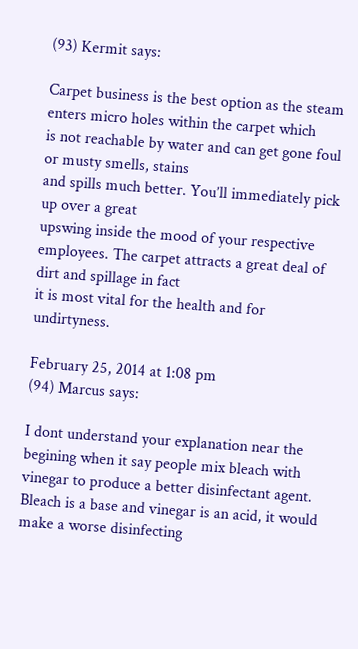(93) Kermit says:

Carpet business is the best option as the steam enters micro holes within the carpet which
is not reachable by water and can get gone foul or musty smells, stains
and spills much better. You’ll immediately pick up over a great
upswing inside the mood of your respective employees. The carpet attracts a great deal of dirt and spillage in fact
it is most vital for the health and for undirtyness.

February 25, 2014 at 1:08 pm
(94) Marcus says:

I dont understand your explanation near the begining when it say people mix bleach with vinegar to produce a better disinfectant agent. Bleach is a base and vinegar is an acid, it would make a worse disinfecting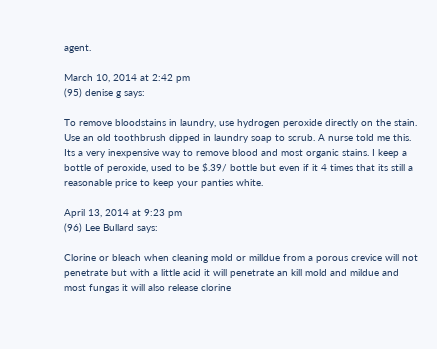agent.

March 10, 2014 at 2:42 pm
(95) denise g says:

To remove bloodstains in laundry, use hydrogen peroxide directly on the stain. Use an old toothbrush dipped in laundry soap to scrub. A nurse told me this. Its a very inexpensive way to remove blood and most organic stains. I keep a bottle of peroxide, used to be $.39/ bottle but even if it 4 times that its still a reasonable price to keep your panties white.

April 13, 2014 at 9:23 pm
(96) Lee Bullard says:

Clorine or bleach when cleaning mold or milldue from a porous crevice will not penetrate but with a little acid it will penetrate an kill mold and mildue and most fungas it will also release clorine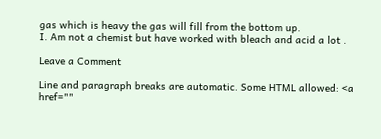gas which is heavy the gas will fill from the bottom up.
I. Am not a chemist but have worked with bleach and acid a lot .

Leave a Comment

Line and paragraph breaks are automatic. Some HTML allowed: <a href=""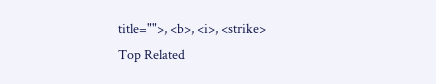title="">, <b>, <i>, <strike>
Top Related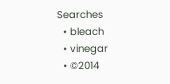Searches
  • bleach
  • vinegar
  • ©2014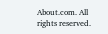About.com. All rights reserved.